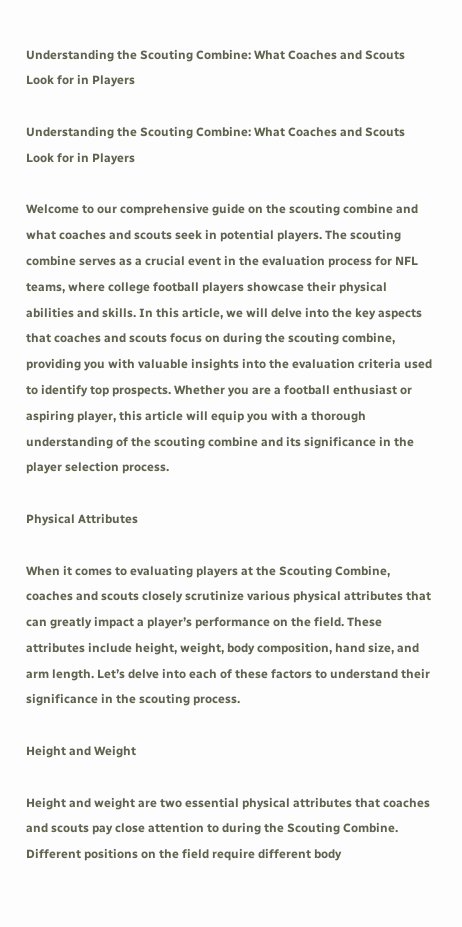Understanding the Scouting Combine: What Coaches and Scouts Look for in Players

Understanding the Scouting Combine: What Coaches and Scouts Look for in Players

Welcome to our comprehensive guide on the scouting combine and what coaches and scouts seek in potential players. The scouting combine serves as a crucial event in the evaluation process for NFL teams, where college football players showcase their physical abilities and skills. In this article, we will delve into the key aspects that coaches and scouts focus on during the scouting combine, providing you with valuable insights into the evaluation criteria used to identify top prospects. Whether you are a football enthusiast or aspiring player, this article will equip you with a thorough understanding of the scouting combine and its significance in the player selection process.

Physical Attributes

When it comes to evaluating players at the Scouting Combine, coaches and scouts closely scrutinize various physical attributes that can greatly impact a player’s performance on the field. These attributes include height, weight, body composition, hand size, and arm length. Let’s delve into each of these factors to understand their significance in the scouting process.

Height and Weight

Height and weight are two essential physical attributes that coaches and scouts pay close attention to during the Scouting Combine. Different positions on the field require different body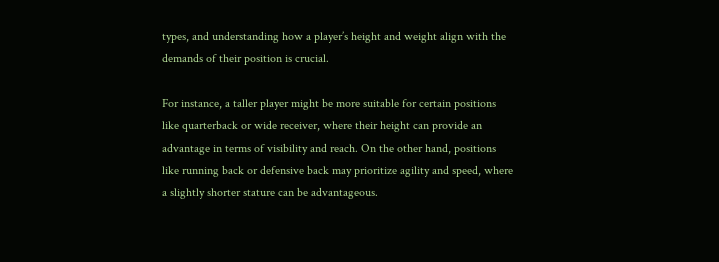types, and understanding how a player’s height and weight align with the demands of their position is crucial.

For instance, a taller player might be more suitable for certain positions like quarterback or wide receiver, where their height can provide an advantage in terms of visibility and reach. On the other hand, positions like running back or defensive back may prioritize agility and speed, where a slightly shorter stature can be advantageous.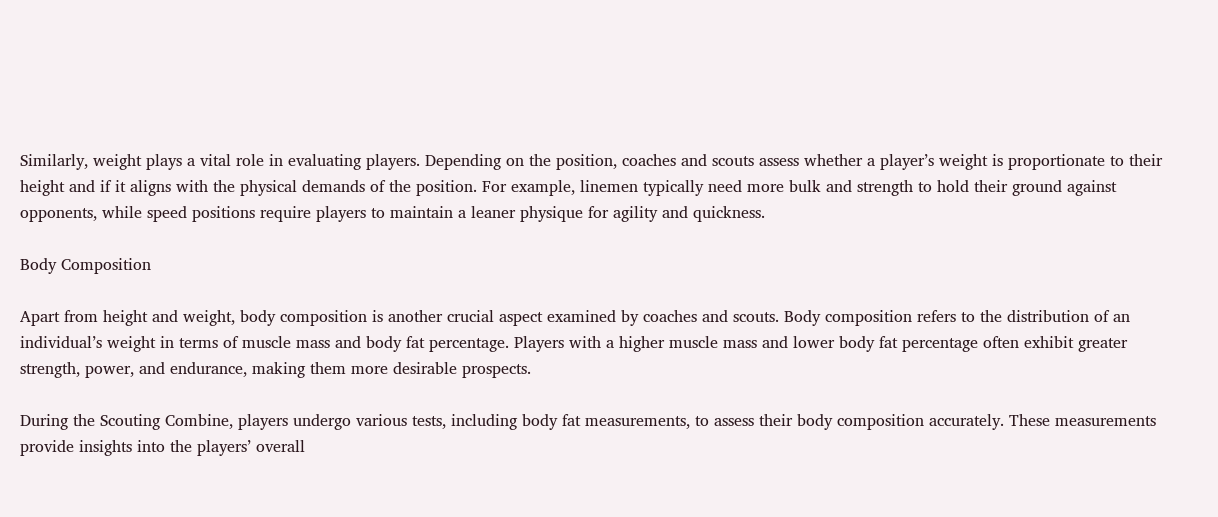Similarly, weight plays a vital role in evaluating players. Depending on the position, coaches and scouts assess whether a player’s weight is proportionate to their height and if it aligns with the physical demands of the position. For example, linemen typically need more bulk and strength to hold their ground against opponents, while speed positions require players to maintain a leaner physique for agility and quickness.

Body Composition

Apart from height and weight, body composition is another crucial aspect examined by coaches and scouts. Body composition refers to the distribution of an individual’s weight in terms of muscle mass and body fat percentage. Players with a higher muscle mass and lower body fat percentage often exhibit greater strength, power, and endurance, making them more desirable prospects.

During the Scouting Combine, players undergo various tests, including body fat measurements, to assess their body composition accurately. These measurements provide insights into the players’ overall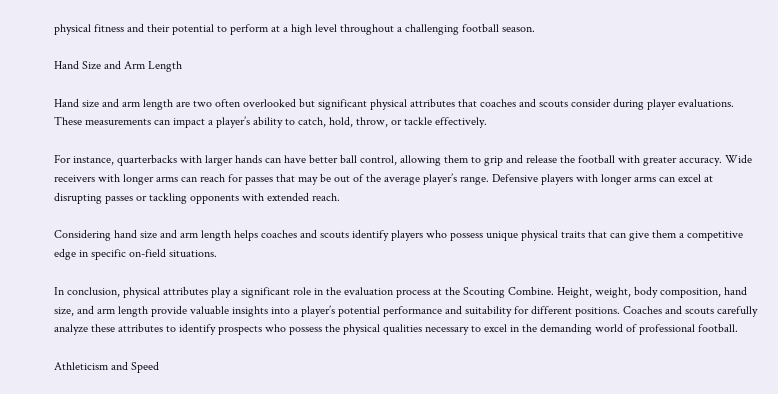physical fitness and their potential to perform at a high level throughout a challenging football season.

Hand Size and Arm Length

Hand size and arm length are two often overlooked but significant physical attributes that coaches and scouts consider during player evaluations. These measurements can impact a player’s ability to catch, hold, throw, or tackle effectively.

For instance, quarterbacks with larger hands can have better ball control, allowing them to grip and release the football with greater accuracy. Wide receivers with longer arms can reach for passes that may be out of the average player’s range. Defensive players with longer arms can excel at disrupting passes or tackling opponents with extended reach.

Considering hand size and arm length helps coaches and scouts identify players who possess unique physical traits that can give them a competitive edge in specific on-field situations.

In conclusion, physical attributes play a significant role in the evaluation process at the Scouting Combine. Height, weight, body composition, hand size, and arm length provide valuable insights into a player’s potential performance and suitability for different positions. Coaches and scouts carefully analyze these attributes to identify prospects who possess the physical qualities necessary to excel in the demanding world of professional football.

Athleticism and Speed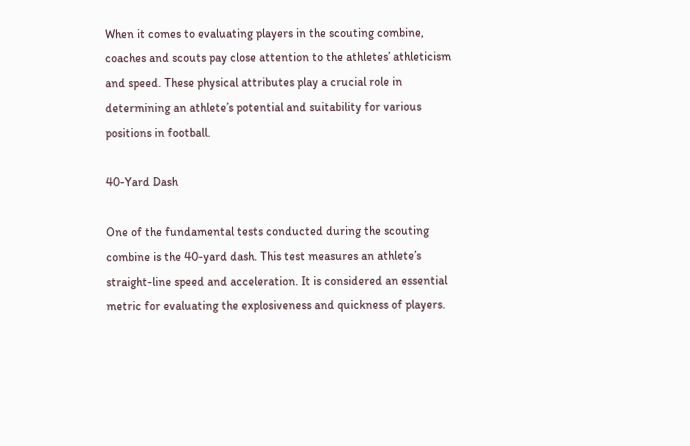When it comes to evaluating players in the scouting combine, coaches and scouts pay close attention to the athletes’ athleticism and speed. These physical attributes play a crucial role in determining an athlete’s potential and suitability for various positions in football.

40-Yard Dash

One of the fundamental tests conducted during the scouting combine is the 40-yard dash. This test measures an athlete’s straight-line speed and acceleration. It is considered an essential metric for evaluating the explosiveness and quickness of players.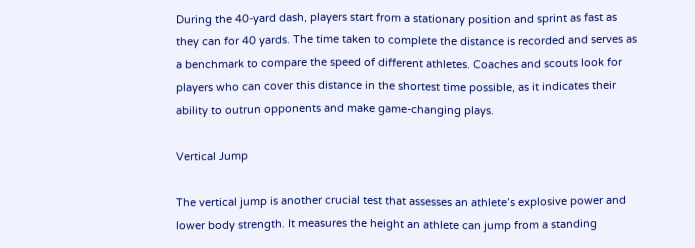During the 40-yard dash, players start from a stationary position and sprint as fast as they can for 40 yards. The time taken to complete the distance is recorded and serves as a benchmark to compare the speed of different athletes. Coaches and scouts look for players who can cover this distance in the shortest time possible, as it indicates their ability to outrun opponents and make game-changing plays.

Vertical Jump

The vertical jump is another crucial test that assesses an athlete’s explosive power and lower body strength. It measures the height an athlete can jump from a standing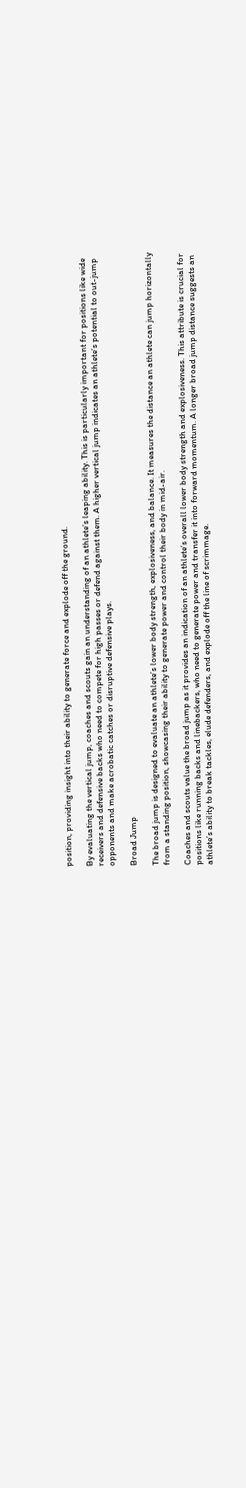position, providing insight into their ability to generate force and explode off the ground.

By evaluating the vertical jump, coaches and scouts gain an understanding of an athlete’s leaping ability. This is particularly important for positions like wide receivers and defensive backs who need to compete for high passes or defend against them. A higher vertical jump indicates an athlete’s potential to out-jump opponents and make acrobatic catches or disruptive defensive plays.

Broad Jump

The broad jump is designed to evaluate an athlete’s lower body strength, explosiveness, and balance. It measures the distance an athlete can jump horizontally from a standing position, showcasing their ability to generate power and control their body in mid-air.

Coaches and scouts value the broad jump as it provides an indication of an athlete’s overall lower body strength and explosiveness. This attribute is crucial for positions like running backs and linebackers, who need to generate power and transfer it into forward momentum. A longer broad jump distance suggests an athlete’s ability to break tackles, elude defenders, and explode off the line of scrimmage.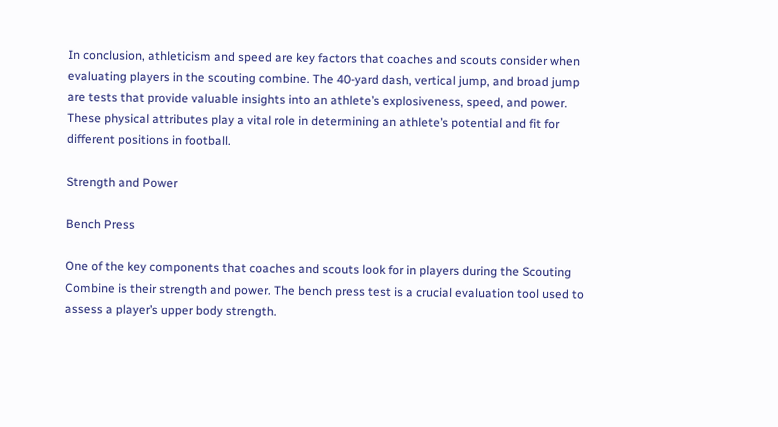In conclusion, athleticism and speed are key factors that coaches and scouts consider when evaluating players in the scouting combine. The 40-yard dash, vertical jump, and broad jump are tests that provide valuable insights into an athlete’s explosiveness, speed, and power. These physical attributes play a vital role in determining an athlete’s potential and fit for different positions in football.

Strength and Power

Bench Press

One of the key components that coaches and scouts look for in players during the Scouting Combine is their strength and power. The bench press test is a crucial evaluation tool used to assess a player’s upper body strength.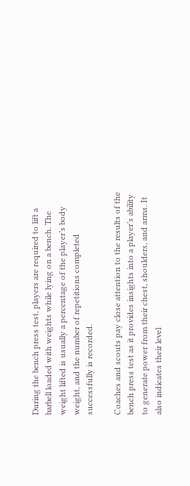During the bench press test, players are required to lift a barbell loaded with weights while lying on a bench. The weight lifted is usually a percentage of the player’s body weight, and the number of repetitions completed successfully is recorded.

Coaches and scouts pay close attention to the results of the bench press test as it provides insights into a player’s ability to generate power from their chest, shoulders, and arms. It also indicates their level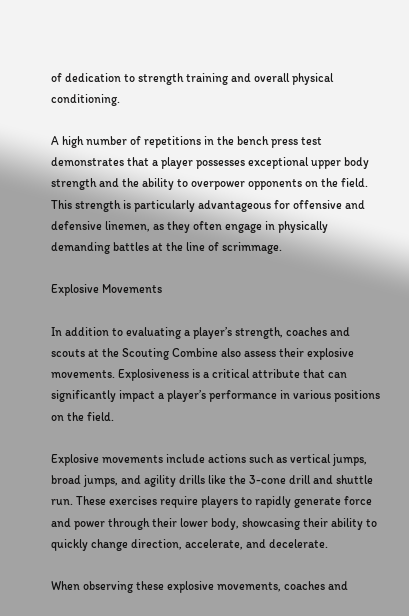of dedication to strength training and overall physical conditioning.

A high number of repetitions in the bench press test demonstrates that a player possesses exceptional upper body strength and the ability to overpower opponents on the field. This strength is particularly advantageous for offensive and defensive linemen, as they often engage in physically demanding battles at the line of scrimmage.

Explosive Movements

In addition to evaluating a player’s strength, coaches and scouts at the Scouting Combine also assess their explosive movements. Explosiveness is a critical attribute that can significantly impact a player’s performance in various positions on the field.

Explosive movements include actions such as vertical jumps, broad jumps, and agility drills like the 3-cone drill and shuttle run. These exercises require players to rapidly generate force and power through their lower body, showcasing their ability to quickly change direction, accelerate, and decelerate.

When observing these explosive movements, coaches and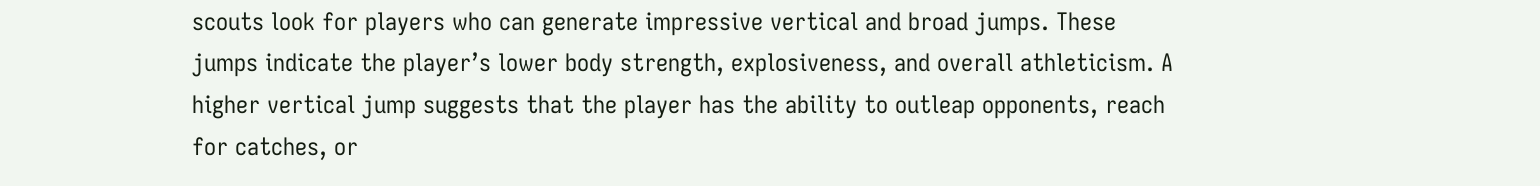scouts look for players who can generate impressive vertical and broad jumps. These jumps indicate the player’s lower body strength, explosiveness, and overall athleticism. A higher vertical jump suggests that the player has the ability to outleap opponents, reach for catches, or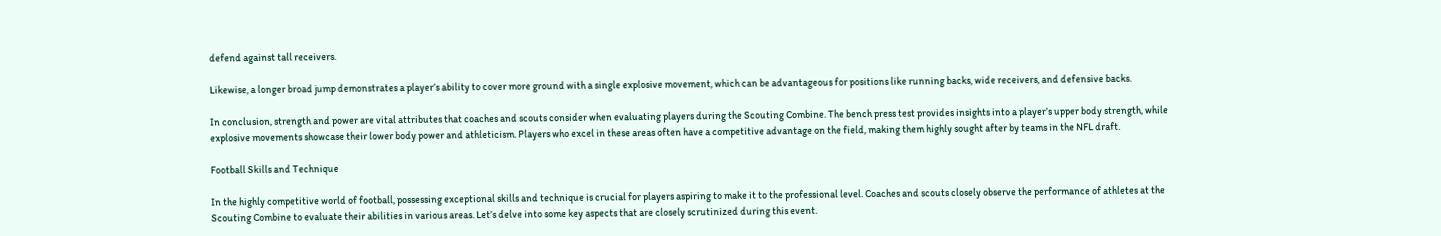defend against tall receivers.

Likewise, a longer broad jump demonstrates a player’s ability to cover more ground with a single explosive movement, which can be advantageous for positions like running backs, wide receivers, and defensive backs.

In conclusion, strength and power are vital attributes that coaches and scouts consider when evaluating players during the Scouting Combine. The bench press test provides insights into a player’s upper body strength, while explosive movements showcase their lower body power and athleticism. Players who excel in these areas often have a competitive advantage on the field, making them highly sought after by teams in the NFL draft.

Football Skills and Technique

In the highly competitive world of football, possessing exceptional skills and technique is crucial for players aspiring to make it to the professional level. Coaches and scouts closely observe the performance of athletes at the Scouting Combine to evaluate their abilities in various areas. Let’s delve into some key aspects that are closely scrutinized during this event.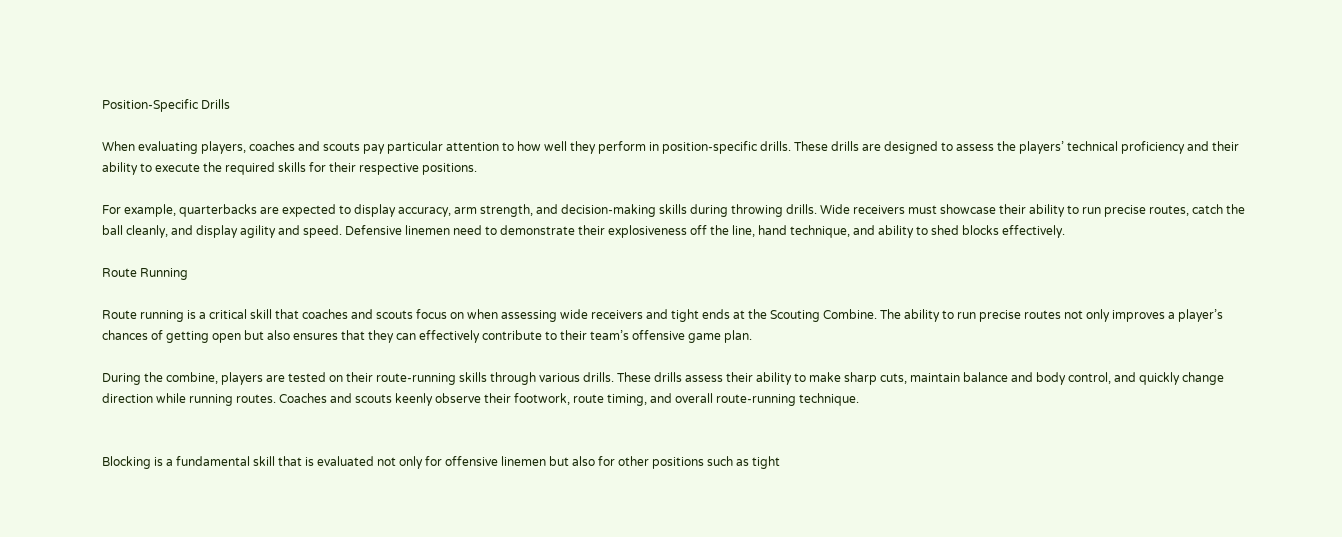Position-Specific Drills

When evaluating players, coaches and scouts pay particular attention to how well they perform in position-specific drills. These drills are designed to assess the players’ technical proficiency and their ability to execute the required skills for their respective positions.

For example, quarterbacks are expected to display accuracy, arm strength, and decision-making skills during throwing drills. Wide receivers must showcase their ability to run precise routes, catch the ball cleanly, and display agility and speed. Defensive linemen need to demonstrate their explosiveness off the line, hand technique, and ability to shed blocks effectively.

Route Running

Route running is a critical skill that coaches and scouts focus on when assessing wide receivers and tight ends at the Scouting Combine. The ability to run precise routes not only improves a player’s chances of getting open but also ensures that they can effectively contribute to their team’s offensive game plan.

During the combine, players are tested on their route-running skills through various drills. These drills assess their ability to make sharp cuts, maintain balance and body control, and quickly change direction while running routes. Coaches and scouts keenly observe their footwork, route timing, and overall route-running technique.


Blocking is a fundamental skill that is evaluated not only for offensive linemen but also for other positions such as tight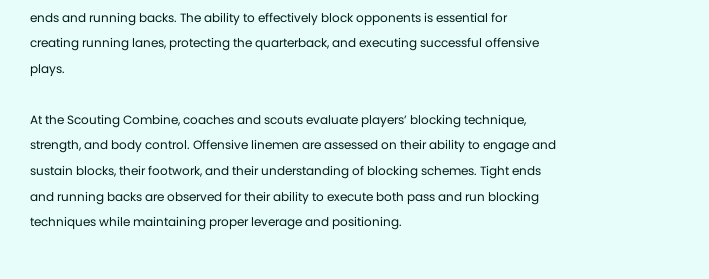ends and running backs. The ability to effectively block opponents is essential for creating running lanes, protecting the quarterback, and executing successful offensive plays.

At the Scouting Combine, coaches and scouts evaluate players’ blocking technique, strength, and body control. Offensive linemen are assessed on their ability to engage and sustain blocks, their footwork, and their understanding of blocking schemes. Tight ends and running backs are observed for their ability to execute both pass and run blocking techniques while maintaining proper leverage and positioning.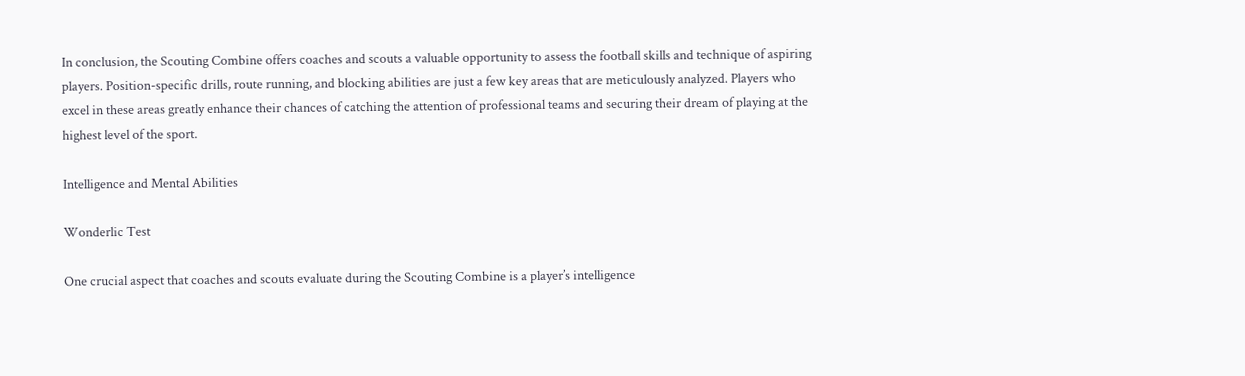In conclusion, the Scouting Combine offers coaches and scouts a valuable opportunity to assess the football skills and technique of aspiring players. Position-specific drills, route running, and blocking abilities are just a few key areas that are meticulously analyzed. Players who excel in these areas greatly enhance their chances of catching the attention of professional teams and securing their dream of playing at the highest level of the sport.

Intelligence and Mental Abilities

Wonderlic Test

One crucial aspect that coaches and scouts evaluate during the Scouting Combine is a player’s intelligence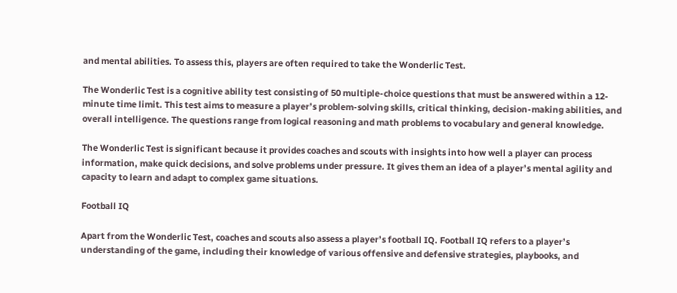and mental abilities. To assess this, players are often required to take the Wonderlic Test.

The Wonderlic Test is a cognitive ability test consisting of 50 multiple-choice questions that must be answered within a 12-minute time limit. This test aims to measure a player’s problem-solving skills, critical thinking, decision-making abilities, and overall intelligence. The questions range from logical reasoning and math problems to vocabulary and general knowledge.

The Wonderlic Test is significant because it provides coaches and scouts with insights into how well a player can process information, make quick decisions, and solve problems under pressure. It gives them an idea of a player’s mental agility and capacity to learn and adapt to complex game situations.

Football IQ

Apart from the Wonderlic Test, coaches and scouts also assess a player’s football IQ. Football IQ refers to a player’s understanding of the game, including their knowledge of various offensive and defensive strategies, playbooks, and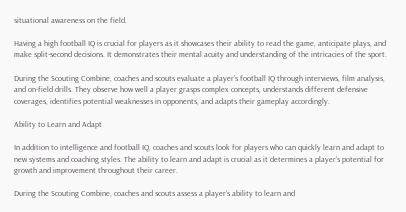situational awareness on the field.

Having a high football IQ is crucial for players as it showcases their ability to read the game, anticipate plays, and make split-second decisions. It demonstrates their mental acuity and understanding of the intricacies of the sport.

During the Scouting Combine, coaches and scouts evaluate a player’s football IQ through interviews, film analysis, and on-field drills. They observe how well a player grasps complex concepts, understands different defensive coverages, identifies potential weaknesses in opponents, and adapts their gameplay accordingly.

Ability to Learn and Adapt

In addition to intelligence and football IQ, coaches and scouts look for players who can quickly learn and adapt to new systems and coaching styles. The ability to learn and adapt is crucial as it determines a player’s potential for growth and improvement throughout their career.

During the Scouting Combine, coaches and scouts assess a player’s ability to learn and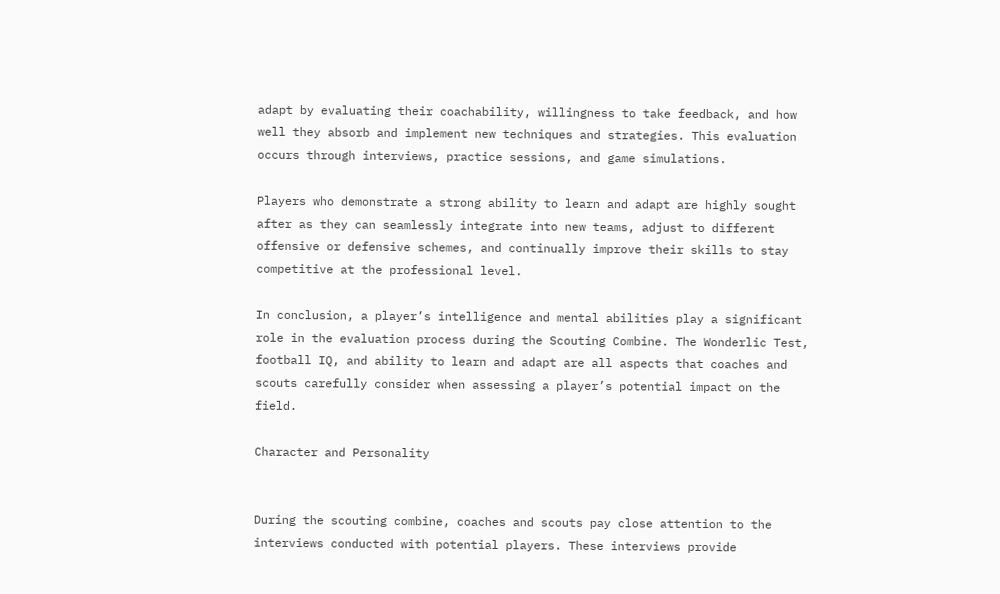adapt by evaluating their coachability, willingness to take feedback, and how well they absorb and implement new techniques and strategies. This evaluation occurs through interviews, practice sessions, and game simulations.

Players who demonstrate a strong ability to learn and adapt are highly sought after as they can seamlessly integrate into new teams, adjust to different offensive or defensive schemes, and continually improve their skills to stay competitive at the professional level.

In conclusion, a player’s intelligence and mental abilities play a significant role in the evaluation process during the Scouting Combine. The Wonderlic Test, football IQ, and ability to learn and adapt are all aspects that coaches and scouts carefully consider when assessing a player’s potential impact on the field.

Character and Personality


During the scouting combine, coaches and scouts pay close attention to the interviews conducted with potential players. These interviews provide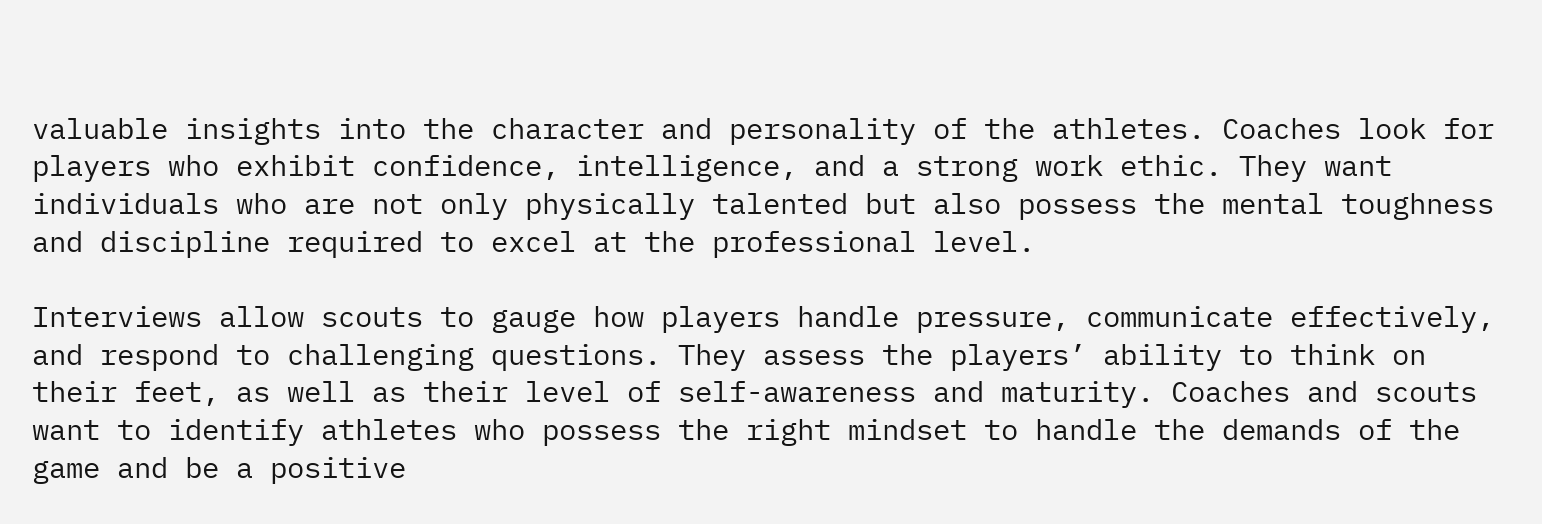valuable insights into the character and personality of the athletes. Coaches look for players who exhibit confidence, intelligence, and a strong work ethic. They want individuals who are not only physically talented but also possess the mental toughness and discipline required to excel at the professional level.

Interviews allow scouts to gauge how players handle pressure, communicate effectively, and respond to challenging questions. They assess the players’ ability to think on their feet, as well as their level of self-awareness and maturity. Coaches and scouts want to identify athletes who possess the right mindset to handle the demands of the game and be a positive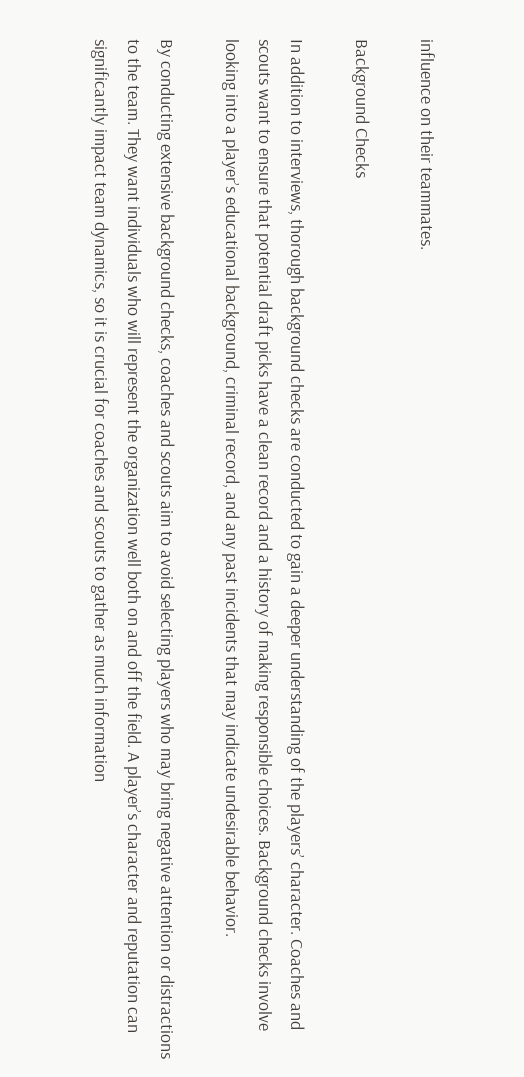influence on their teammates.

Background Checks

In addition to interviews, thorough background checks are conducted to gain a deeper understanding of the players’ character. Coaches and scouts want to ensure that potential draft picks have a clean record and a history of making responsible choices. Background checks involve looking into a player’s educational background, criminal record, and any past incidents that may indicate undesirable behavior.

By conducting extensive background checks, coaches and scouts aim to avoid selecting players who may bring negative attention or distractions to the team. They want individuals who will represent the organization well both on and off the field. A player’s character and reputation can significantly impact team dynamics, so it is crucial for coaches and scouts to gather as much information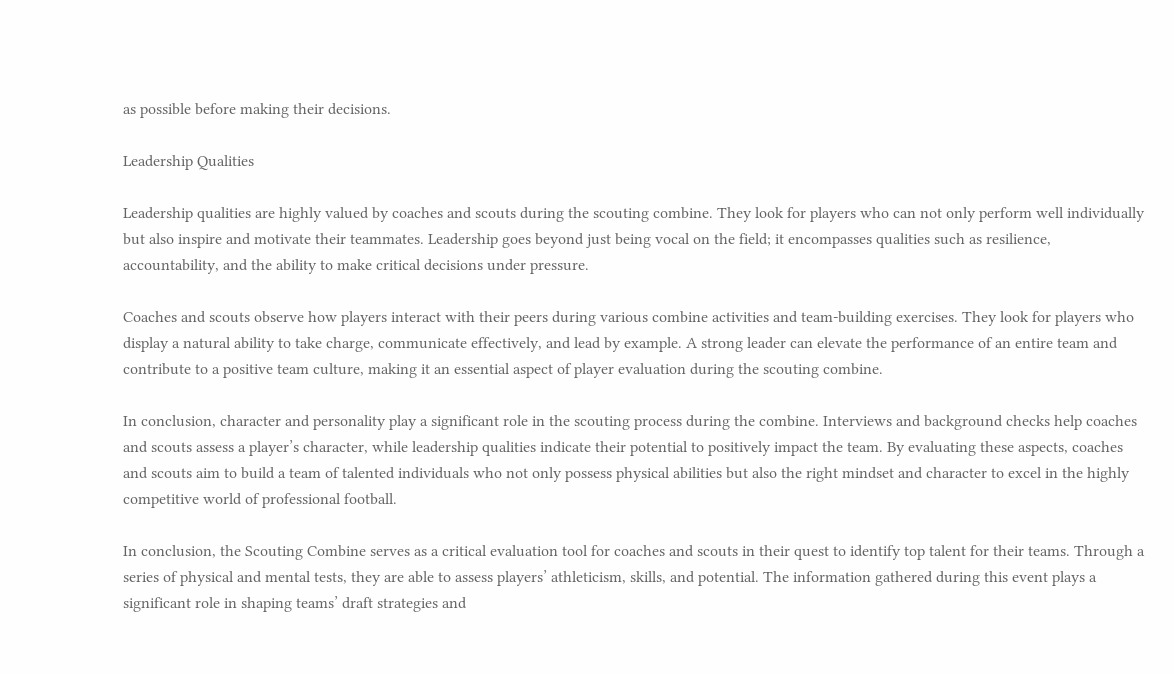as possible before making their decisions.

Leadership Qualities

Leadership qualities are highly valued by coaches and scouts during the scouting combine. They look for players who can not only perform well individually but also inspire and motivate their teammates. Leadership goes beyond just being vocal on the field; it encompasses qualities such as resilience, accountability, and the ability to make critical decisions under pressure.

Coaches and scouts observe how players interact with their peers during various combine activities and team-building exercises. They look for players who display a natural ability to take charge, communicate effectively, and lead by example. A strong leader can elevate the performance of an entire team and contribute to a positive team culture, making it an essential aspect of player evaluation during the scouting combine.

In conclusion, character and personality play a significant role in the scouting process during the combine. Interviews and background checks help coaches and scouts assess a player’s character, while leadership qualities indicate their potential to positively impact the team. By evaluating these aspects, coaches and scouts aim to build a team of talented individuals who not only possess physical abilities but also the right mindset and character to excel in the highly competitive world of professional football.

In conclusion, the Scouting Combine serves as a critical evaluation tool for coaches and scouts in their quest to identify top talent for their teams. Through a series of physical and mental tests, they are able to assess players’ athleticism, skills, and potential. The information gathered during this event plays a significant role in shaping teams’ draft strategies and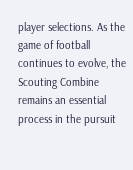player selections. As the game of football continues to evolve, the Scouting Combine remains an essential process in the pursuit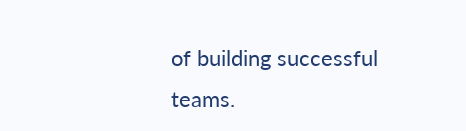of building successful teams.